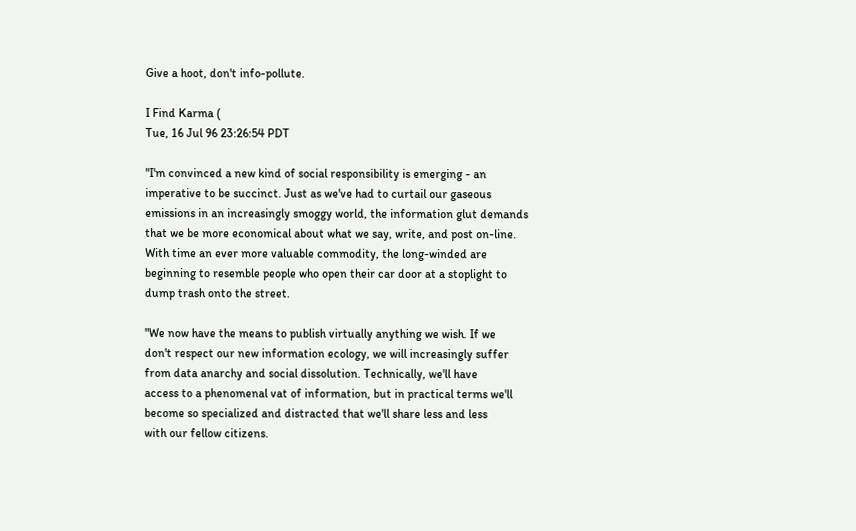Give a hoot, don't info-pollute.

I Find Karma (
Tue, 16 Jul 96 23:26:54 PDT

"I'm convinced a new kind of social responsibility is emerging - an
imperative to be succinct. Just as we've had to curtail our gaseous
emissions in an increasingly smoggy world, the information glut demands
that we be more economical about what we say, write, and post on-line.
With time an ever more valuable commodity, the long-winded are
beginning to resemble people who open their car door at a stoplight to
dump trash onto the street.

"We now have the means to publish virtually anything we wish. If we
don't respect our new information ecology, we will increasingly suffer
from data anarchy and social dissolution. Technically, we'll have
access to a phenomenal vat of information, but in practical terms we'll
become so specialized and distracted that we'll share less and less
with our fellow citizens.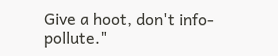Give a hoot, don't info-pollute."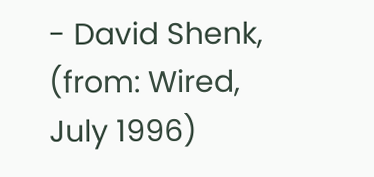- David Shenk, (from: Wired, July 1996)